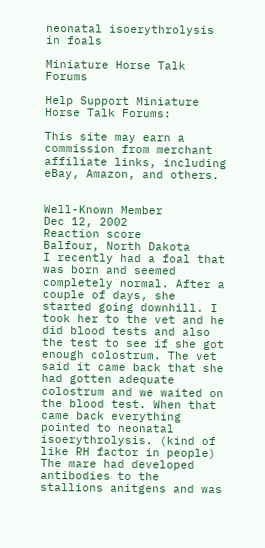neonatal isoerythrolysis in foals

Miniature Horse Talk Forums

Help Support Miniature Horse Talk Forums:

This site may earn a commission from merchant affiliate links, including eBay, Amazon, and others.


Well-Known Member
Dec 12, 2002
Reaction score
Balfour, North Dakota
I recently had a foal that was born and seemed completely normal. After a couple of days, she started going downhill. I took her to the vet and he did blood tests and also the test to see if she got enough colostrum. The vet said it came back that she had gotten adequate colostrum and we waited on the blood test. When that came back everything pointed to neonatal isoerythrolysis. (kind of like RH factor in people) The mare had developed antibodies to the stallions anitgens and was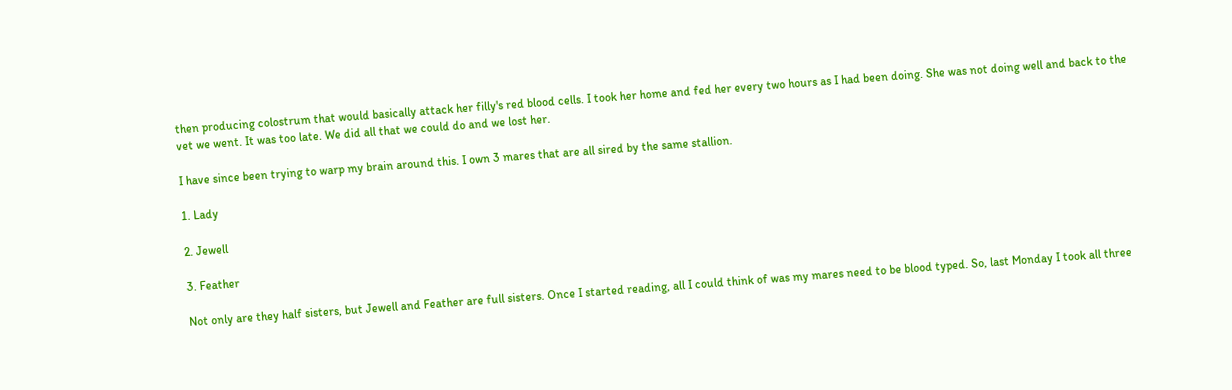then producing colostrum that would basically attack her filly's red blood cells. I took her home and fed her every two hours as I had been doing. She was not doing well and back to the vet we went. It was too late. We did all that we could do and we lost her.

I have since been trying to warp my brain around this. I own 3 mares that are all sired by the same stallion.

1. Lady

2. Jewell

3. Feather

Not only are they half sisters, but Jewell and Feather are full sisters. Once I started reading, all I could think of was my mares need to be blood typed. So, last Monday I took all three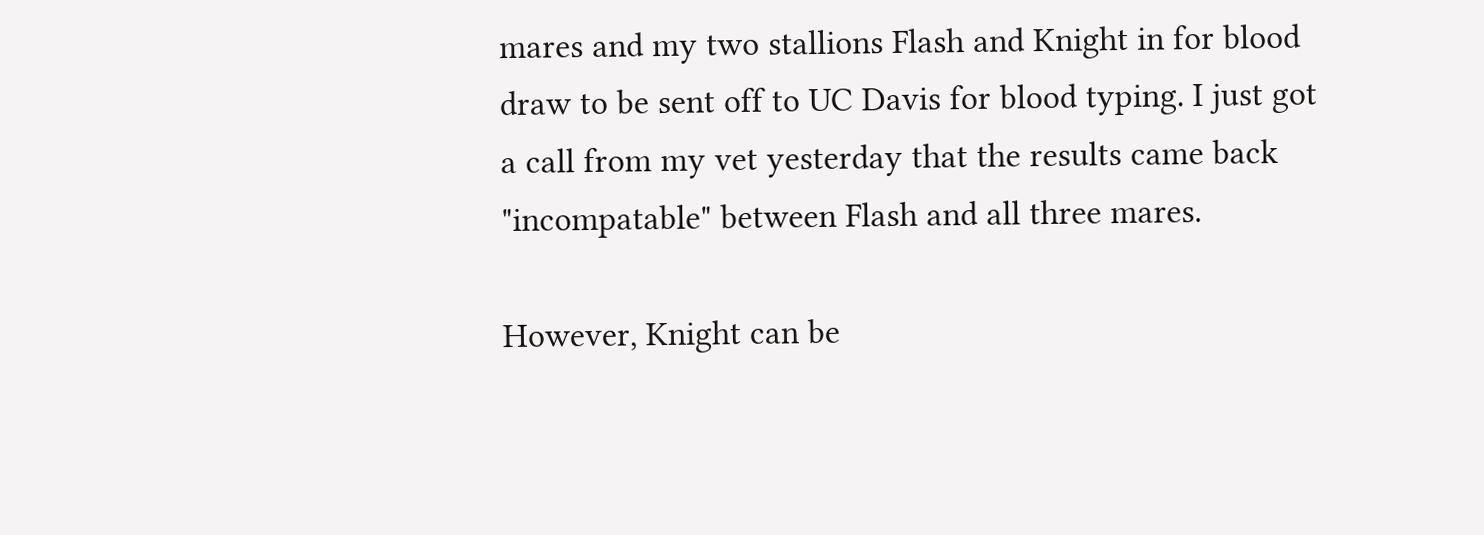mares and my two stallions Flash and Knight in for blood draw to be sent off to UC Davis for blood typing. I just got a call from my vet yesterday that the results came back "incompatable" between Flash and all three mares.

However, Knight can be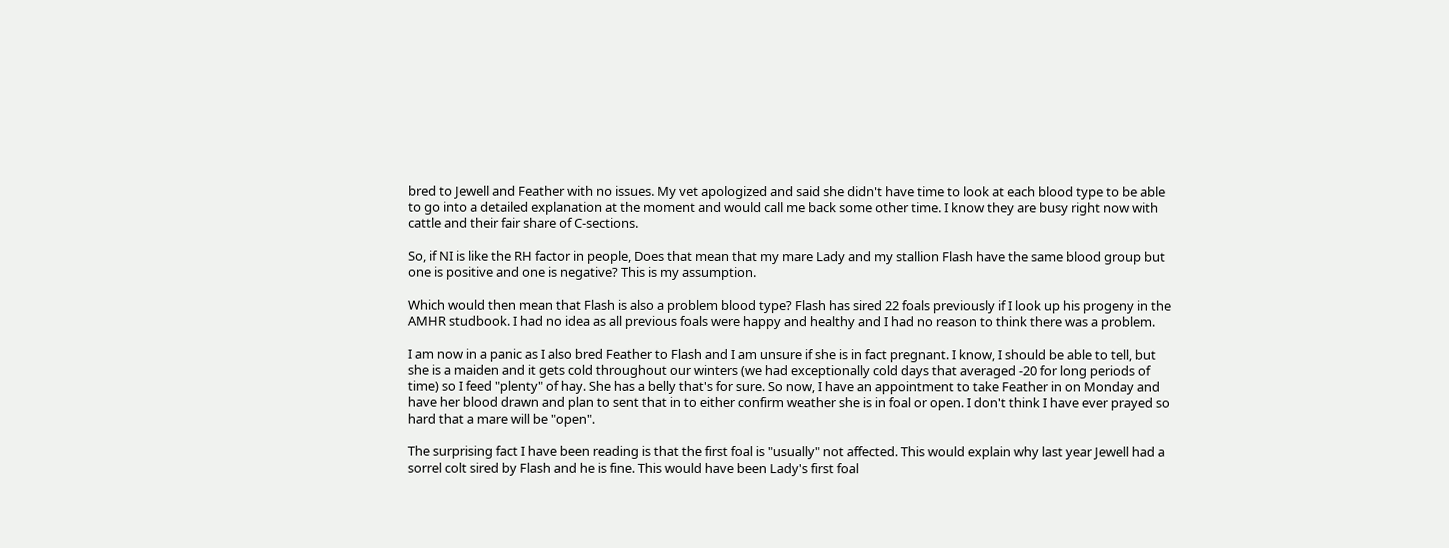bred to Jewell and Feather with no issues. My vet apologized and said she didn't have time to look at each blood type to be able to go into a detailed explanation at the moment and would call me back some other time. I know they are busy right now with cattle and their fair share of C-sections.

So, if NI is like the RH factor in people, Does that mean that my mare Lady and my stallion Flash have the same blood group but one is positive and one is negative? This is my assumption.

Which would then mean that Flash is also a problem blood type? Flash has sired 22 foals previously if I look up his progeny in the AMHR studbook. I had no idea as all previous foals were happy and healthy and I had no reason to think there was a problem.

I am now in a panic as I also bred Feather to Flash and I am unsure if she is in fact pregnant. I know, I should be able to tell, but she is a maiden and it gets cold throughout our winters (we had exceptionally cold days that averaged -20 for long periods of time) so I feed "plenty" of hay. She has a belly that's for sure. So now, I have an appointment to take Feather in on Monday and have her blood drawn and plan to sent that in to either confirm weather she is in foal or open. I don't think I have ever prayed so hard that a mare will be "open".

The surprising fact I have been reading is that the first foal is "usually" not affected. This would explain why last year Jewell had a sorrel colt sired by Flash and he is fine. This would have been Lady's first foal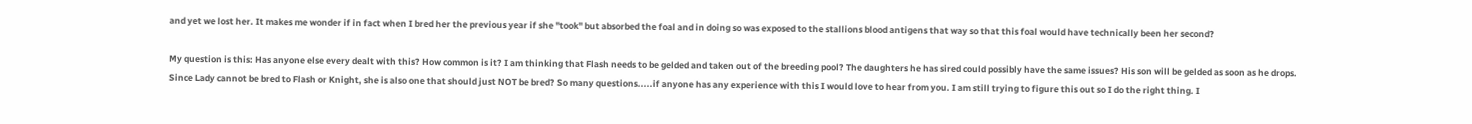and yet we lost her. It makes me wonder if in fact when I bred her the previous year if she "took" but absorbed the foal and in doing so was exposed to the stallions blood antigens that way so that this foal would have technically been her second?

My question is this: Has anyone else every dealt with this? How common is it? I am thinking that Flash needs to be gelded and taken out of the breeding pool? The daughters he has sired could possibly have the same issues? His son will be gelded as soon as he drops. Since Lady cannot be bred to Flash or Knight, she is also one that should just NOT be bred? So many questions.....if anyone has any experience with this I would love to hear from you. I am still trying to figure this out so I do the right thing. I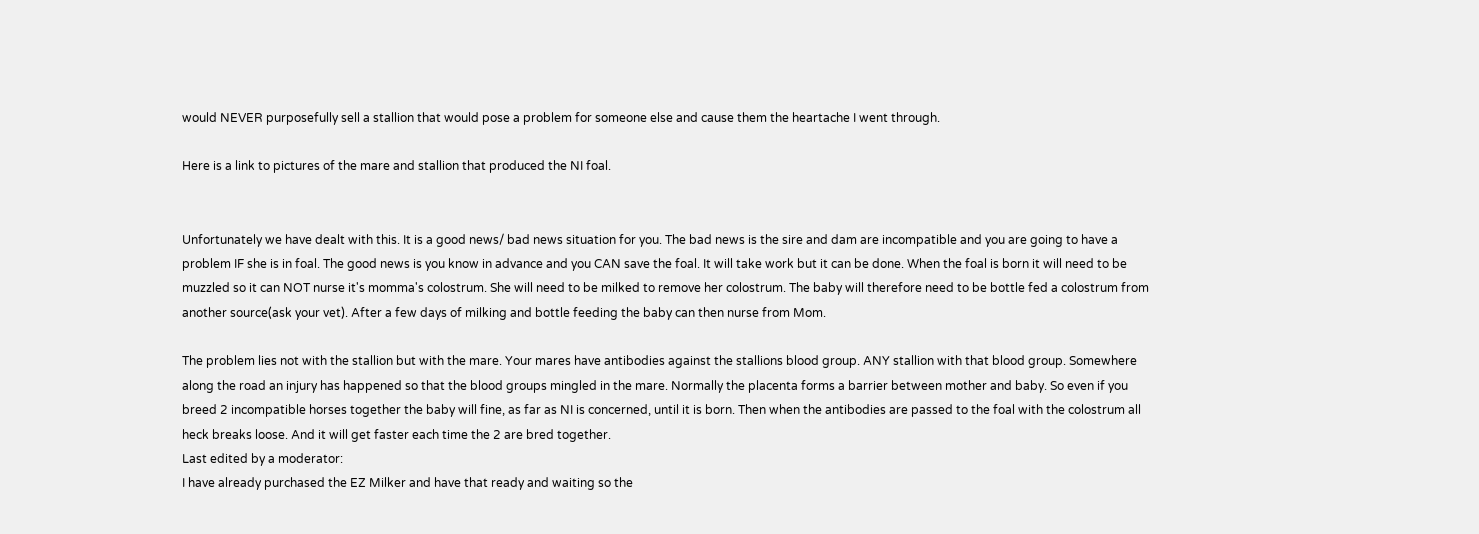would NEVER purposefully sell a stallion that would pose a problem for someone else and cause them the heartache I went through.

Here is a link to pictures of the mare and stallion that produced the NI foal.


Unfortunately we have dealt with this. It is a good news/ bad news situation for you. The bad news is the sire and dam are incompatible and you are going to have a problem IF she is in foal. The good news is you know in advance and you CAN save the foal. It will take work but it can be done. When the foal is born it will need to be muzzled so it can NOT nurse it's momma's colostrum. She will need to be milked to remove her colostrum. The baby will therefore need to be bottle fed a colostrum from another source(ask your vet). After a few days of milking and bottle feeding the baby can then nurse from Mom.

The problem lies not with the stallion but with the mare. Your mares have antibodies against the stallions blood group. ANY stallion with that blood group. Somewhere along the road an injury has happened so that the blood groups mingled in the mare. Normally the placenta forms a barrier between mother and baby. So even if you breed 2 incompatible horses together the baby will fine, as far as NI is concerned, until it is born. Then when the antibodies are passed to the foal with the colostrum all heck breaks loose. And it will get faster each time the 2 are bred together.
Last edited by a moderator:
I have already purchased the EZ Milker and have that ready and waiting so the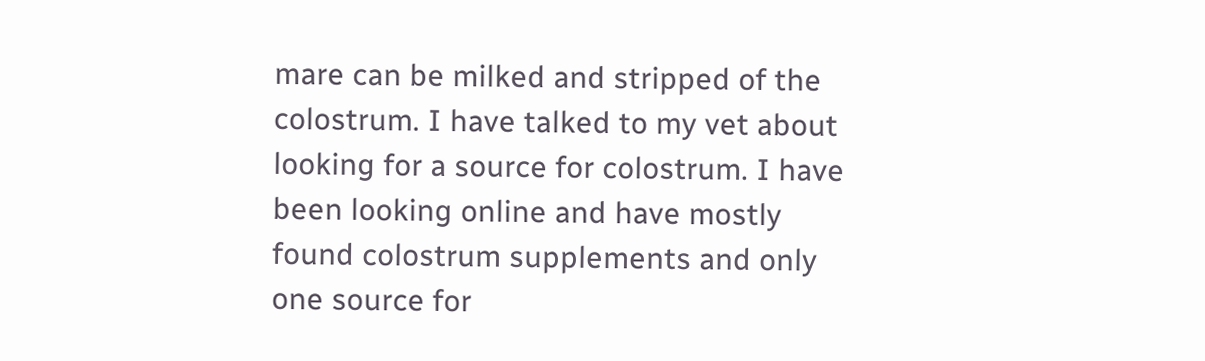mare can be milked and stripped of the colostrum. I have talked to my vet about looking for a source for colostrum. I have been looking online and have mostly found colostrum supplements and only one source for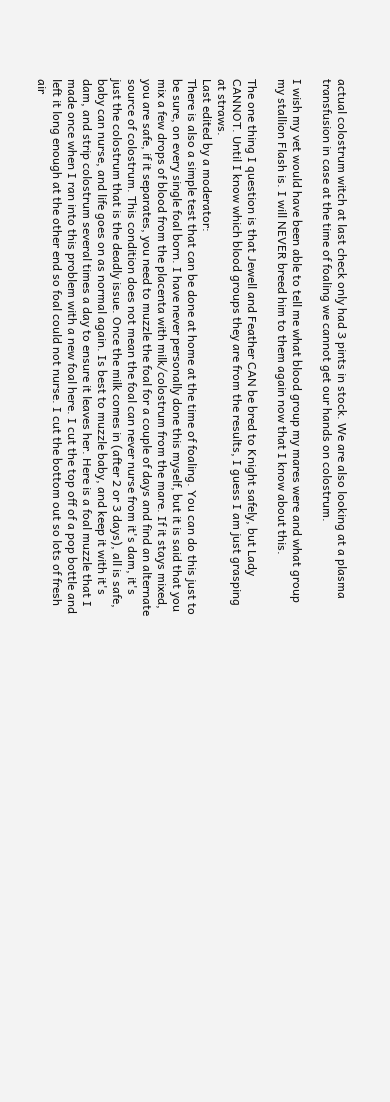actual colostrum witch at last check only had 3 pints in stock. We are also looking at a plasma transfusion in case at the time of foaling we cannot get our hands on colostrum.

I wish my vet would have been able to tell me what blood group my mares were and what group my stallion Flash is. I will NEVER breed him to them again now that I know about this.

The one thing I question is that Jewell and Feather CAN be bred to Knight safely, but Lady CANNOT. Until I know which blood groups they are from the results, I guess I am just grasping at straws.
Last edited by a moderator:
There is also a simple test that can be done at home at the time of foaling. You can do this just to be sure, on every single foal born. I have never personally done this myself, but it is said that you mix a few drops of blood from the placenta with milk/colostrum from the mare. If it stays mixed, you are safe, if it separates, you need to muzzle the foal for a couple of days and find an alternate source of colostrum. This condition does not mean the foal can never nurse from it's dam, it's just the colostrum that is the deadly issue. Once the milk comes in (after 2 or 3 days), all is safe, baby can nurse, and life goes on as normal again. Is best to muzzle baby, and keep it with it's dam, and strip colostrum several times a day to ensure it leaves her. Here is a foal muzzle that I made once when I ran into this problem with a new foal here. I cut the top off of a pop bottle and left it long enough at the other end so foal could not nurse. I cut the bottom out so lots of fresh air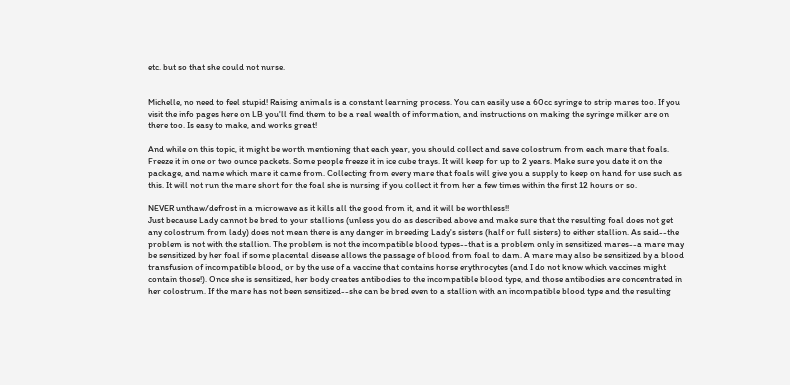etc. but so that she could not nurse.


Michelle, no need to feel stupid! Raising animals is a constant learning process. You can easily use a 60cc syringe to strip mares too. If you visit the info pages here on LB you'll find them to be a real wealth of information, and instructions on making the syringe milker are on there too. Is easy to make, and works great!

And while on this topic, it might be worth mentioning that each year, you should collect and save colostrum from each mare that foals. Freeze it in one or two ounce packets. Some people freeze it in ice cube trays. It will keep for up to 2 years. Make sure you date it on the package, and name which mare it came from. Collecting from every mare that foals will give you a supply to keep on hand for use such as this. It will not run the mare short for the foal she is nursing if you collect it from her a few times within the first 12 hours or so.

NEVER unthaw/defrost in a microwave as it kills all the good from it, and it will be worthless!!
Just because Lady cannot be bred to your stallions (unless you do as described above and make sure that the resulting foal does not get any colostrum from lady) does not mean there is any danger in breeding Lady's sisters (half or full sisters) to either stallion. As said--the problem is not with the stallion. The problem is not the incompatible blood types--that is a problem only in sensitized mares--a mare may be sensitized by her foal if some placental disease allows the passage of blood from foal to dam. A mare may also be sensitized by a blood transfusion of incompatible blood, or by the use of a vaccine that contains horse erythrocytes (and I do not know which vaccines might contain those!). Once she is sensitized, her body creates antibodies to the incompatible blood type, and those antibodies are concentrated in her colostrum. If the mare has not been sensitized--she can be bred even to a stallion with an incompatible blood type and the resulting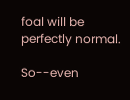foal will be perfectly normal.

So--even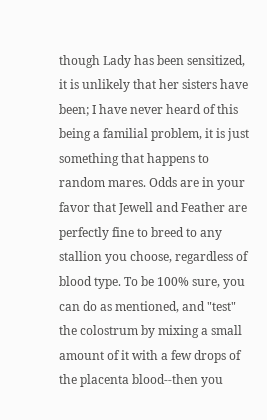though Lady has been sensitized, it is unlikely that her sisters have been; I have never heard of this being a familial problem, it is just something that happens to random mares. Odds are in your favor that Jewell and Feather are perfectly fine to breed to any stallion you choose, regardless of blood type. To be 100% sure, you can do as mentioned, and "test" the colostrum by mixing a small amount of it with a few drops of the placenta blood--then you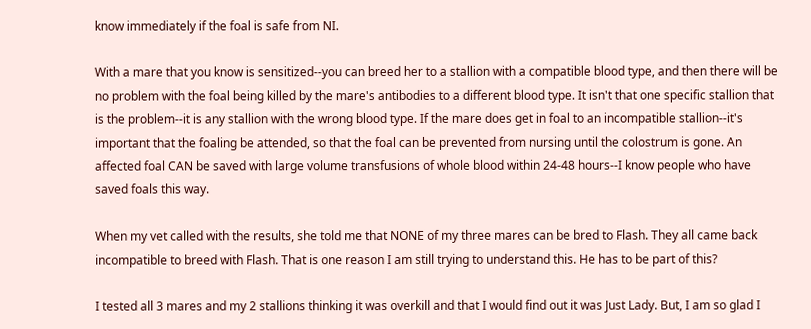know immediately if the foal is safe from NI.

With a mare that you know is sensitized--you can breed her to a stallion with a compatible blood type, and then there will be no problem with the foal being killed by the mare's antibodies to a different blood type. It isn't that one specific stallion that is the problem--it is any stallion with the wrong blood type. If the mare does get in foal to an incompatible stallion--it's important that the foaling be attended, so that the foal can be prevented from nursing until the colostrum is gone. An affected foal CAN be saved with large volume transfusions of whole blood within 24-48 hours--I know people who have saved foals this way.

When my vet called with the results, she told me that NONE of my three mares can be bred to Flash. They all came back incompatible to breed with Flash. That is one reason I am still trying to understand this. He has to be part of this?

I tested all 3 mares and my 2 stallions thinking it was overkill and that I would find out it was Just Lady. But, I am so glad I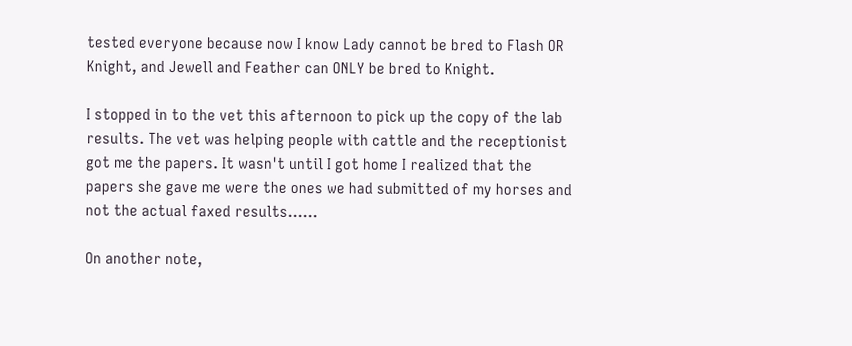tested everyone because now I know Lady cannot be bred to Flash OR Knight, and Jewell and Feather can ONLY be bred to Knight.

I stopped in to the vet this afternoon to pick up the copy of the lab results. The vet was helping people with cattle and the receptionist got me the papers. It wasn't until I got home I realized that the papers she gave me were the ones we had submitted of my horses and not the actual faxed results......

On another note,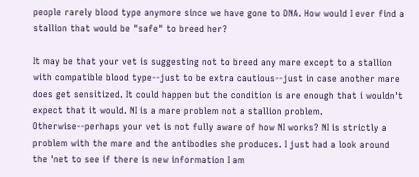people rarely blood type anymore since we have gone to DNA. How would I ever find a stallion that would be "safe" to breed her?

It may be that your vet is suggesting not to breed any mare except to a stallion with compatible blood type--just to be extra cautious--just in case another mare does get sensitized. It could happen but the condition is are enough that i wouldn't expect that it would. NI is a mare problem not a stallion problem. Otherwise--perhaps your vet is not fully aware of how NI works? NI is strictly a problem with the mare and the antibodies she produces. I just had a look around the 'net to see if there is new information I am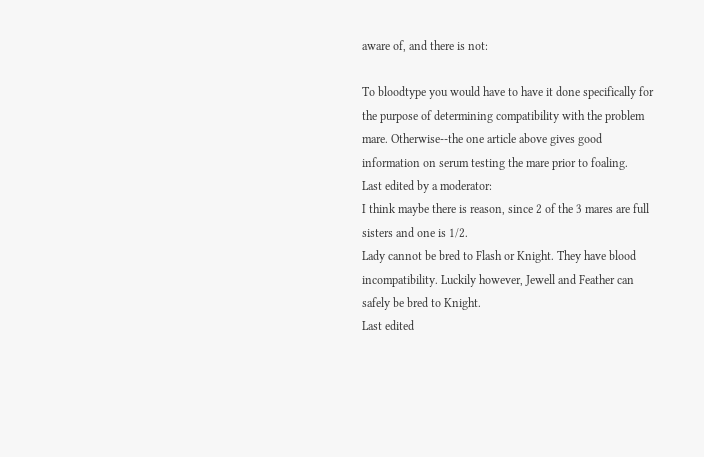aware of, and there is not:

To bloodtype you would have to have it done specifically for the purpose of determining compatibility with the problem mare. Otherwise--the one article above gives good information on serum testing the mare prior to foaling.
Last edited by a moderator:
I think maybe there is reason, since 2 of the 3 mares are full sisters and one is 1/2.
Lady cannot be bred to Flash or Knight. They have blood incompatibility. Luckily however, Jewell and Feather can safely be bred to Knight.
Last edited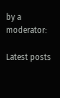by a moderator:

Latest posts